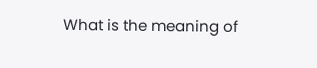What is the meaning of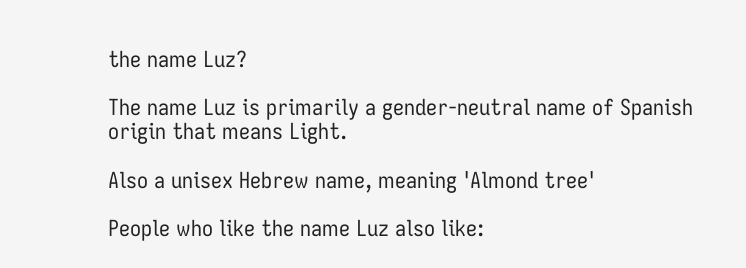the name Luz?

The name Luz is primarily a gender-neutral name of Spanish origin that means Light.

Also a unisex Hebrew name, meaning 'Almond tree'

People who like the name Luz also like: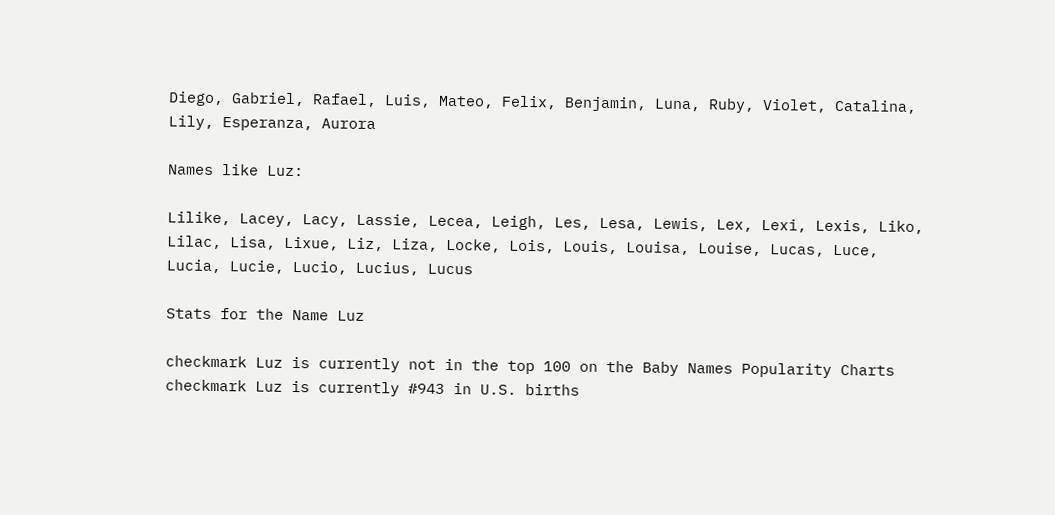Diego, Gabriel, Rafael, Luis, Mateo, Felix, Benjamin, Luna, Ruby, Violet, Catalina, Lily, Esperanza, Aurora

Names like Luz:

Lilike, Lacey, Lacy, Lassie, Lecea, Leigh, Les, Lesa, Lewis, Lex, Lexi, Lexis, Liko, Lilac, Lisa, Lixue, Liz, Liza, Locke, Lois, Louis, Louisa, Louise, Lucas, Luce, Lucia, Lucie, Lucio, Lucius, Lucus

Stats for the Name Luz

checkmark Luz is currently not in the top 100 on the Baby Names Popularity Charts
checkmark Luz is currently #943 in U.S. births